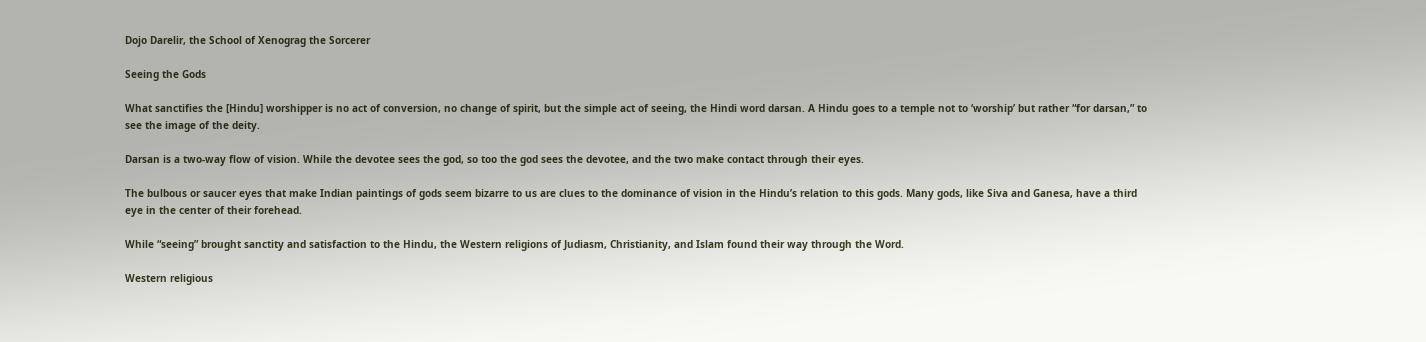Dojo Darelir, the School of Xenograg the Sorcerer

Seeing the Gods

What sanctifies the [Hindu] worshipper is no act of conversion, no change of spirit, but the simple act of seeing, the Hindi word darsan. A Hindu goes to a temple not to ‘worship’ but rather “for darsan,” to see the image of the deity.

Darsan is a two-way flow of vision. While the devotee sees the god, so too the god sees the devotee, and the two make contact through their eyes.

The bulbous or saucer eyes that make Indian paintings of gods seem bizarre to us are clues to the dominance of vision in the Hindu’s relation to this gods. Many gods, like Siva and Ganesa, have a third eye in the center of their forehead.

While “seeing” brought sanctity and satisfaction to the Hindu, the Western religions of Judiasm, Christianity, and Islam found their way through the Word.

Western religious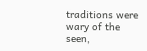traditions were wary of the seen,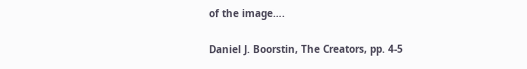of the image….

Daniel J. Boorstin, The Creators, pp. 4-5